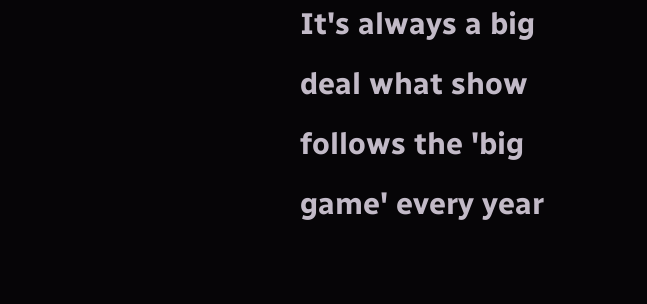It's always a big deal what show follows the 'big game' every year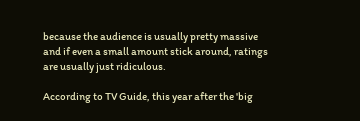because the audience is usually pretty massive and if even a small amount stick around, ratings are usually just ridiculous.

According to TV Guide, this year after the 'big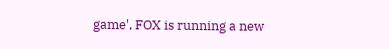game', FOX is running a new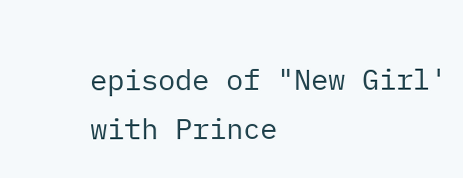episode of "New Girl' with Prince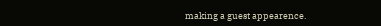making a guest appearence.